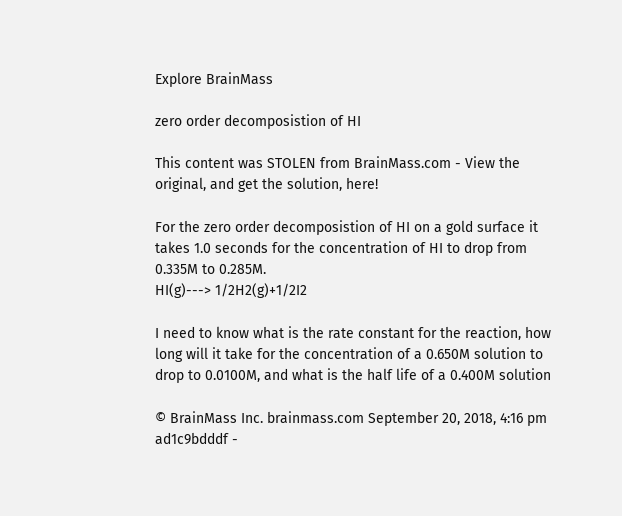Explore BrainMass

zero order decomposistion of HI

This content was STOLEN from BrainMass.com - View the original, and get the solution, here!

For the zero order decomposistion of HI on a gold surface it takes 1.0 seconds for the concentration of HI to drop from 0.335M to 0.285M.
HI(g)---> 1/2H2(g)+1/2I2

I need to know what is the rate constant for the reaction, how long will it take for the concentration of a 0.650M solution to drop to 0.0100M, and what is the half life of a 0.400M solution

© BrainMass Inc. brainmass.com September 20, 2018, 4:16 pm ad1c9bdddf -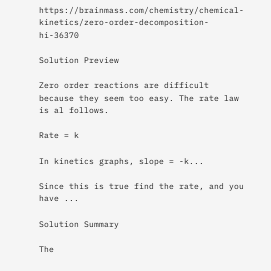https://brainmass.com/chemistry/chemical-kinetics/zero-order-decomposition-hi-36370

Solution Preview

Zero order reactions are difficult because they seem too easy. The rate law is al follows.

Rate = k

In kinetics graphs, slope = -k...

Since this is true find the rate, and you have ...

Solution Summary

The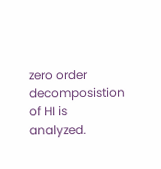zero order decomposistion of HI is analyzed.